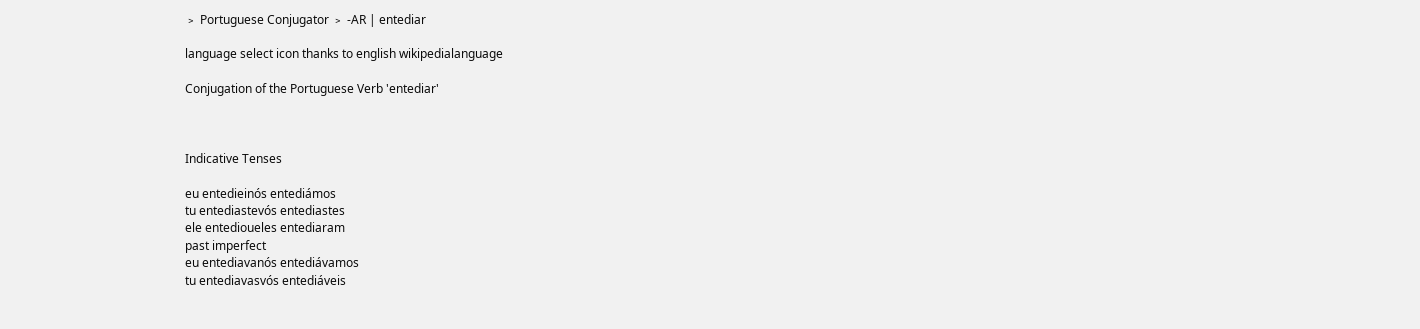﹥ Portuguese Conjugator ﹥ -AR | entediar

language select icon thanks to english wikipedialanguage

Conjugation of the Portuguese Verb 'entediar'



Indicative Tenses

eu entedieinós entediámos
tu entediastevós entediastes
ele entedioueles entediaram
past imperfect
eu entediavanós entediávamos
tu entediavasvós entediáveis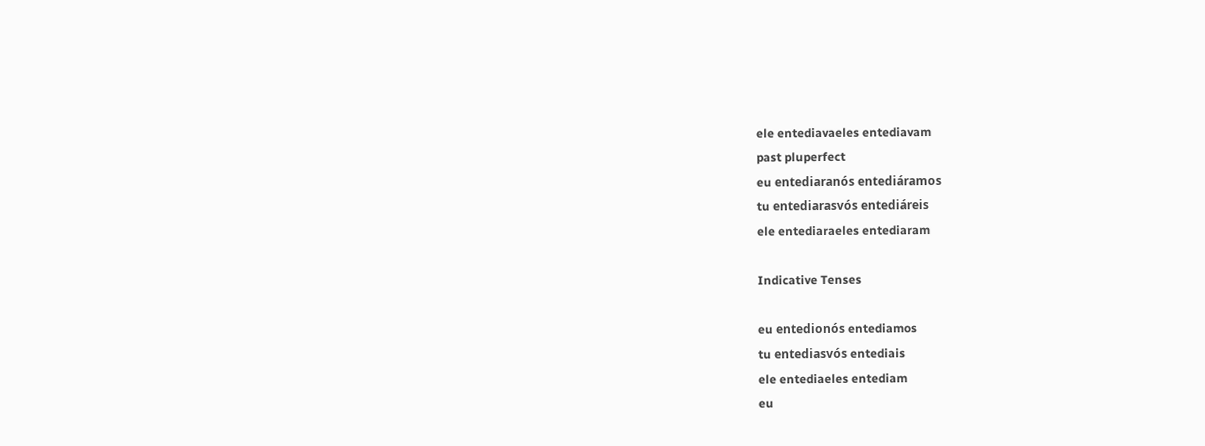ele entediavaeles entediavam
past pluperfect
eu entediaranós entediáramos
tu entediarasvós entediáreis
ele entediaraeles entediaram

Indicative Tenses

eu entedionós entediamos
tu entediasvós entediais
ele entediaeles entediam
eu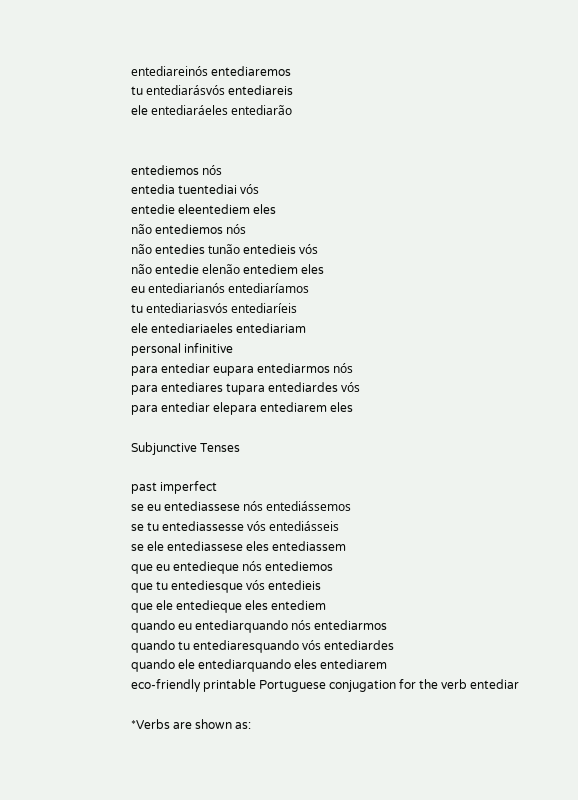entediareinós entediaremos
tu entediarásvós entediareis
ele entediaráeles entediarão


entediemos nós
entedia tuentediai vós
entedie eleentediem eles
não entediemos nós
não entedies tunão entedieis vós
não entedie elenão entediem eles
eu entediarianós entediaríamos
tu entediariasvós entediaríeis
ele entediariaeles entediariam
personal infinitive
para entediar eupara entediarmos nós
para entediares tupara entediardes vós
para entediar elepara entediarem eles

Subjunctive Tenses

past imperfect
se eu entediassese nós entediássemos
se tu entediassesse vós entediásseis
se ele entediassese eles entediassem
que eu entedieque nós entediemos
que tu entediesque vós entedieis
que ele entedieque eles entediem
quando eu entediarquando nós entediarmos
quando tu entediaresquando vós entediardes
quando ele entediarquando eles entediarem
eco-friendly printable Portuguese conjugation for the verb entediar

*Verbs are shown as: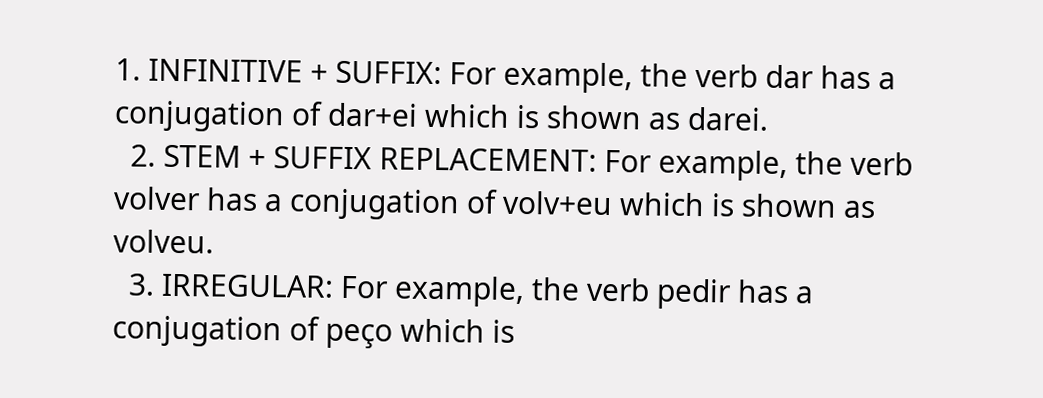1. INFINITIVE + SUFFIX: For example, the verb dar has a conjugation of dar+ei which is shown as darei.
  2. STEM + SUFFIX REPLACEMENT: For example, the verb volver has a conjugation of volv+eu which is shown as volveu.
  3. IRREGULAR: For example, the verb pedir has a conjugation of peço which is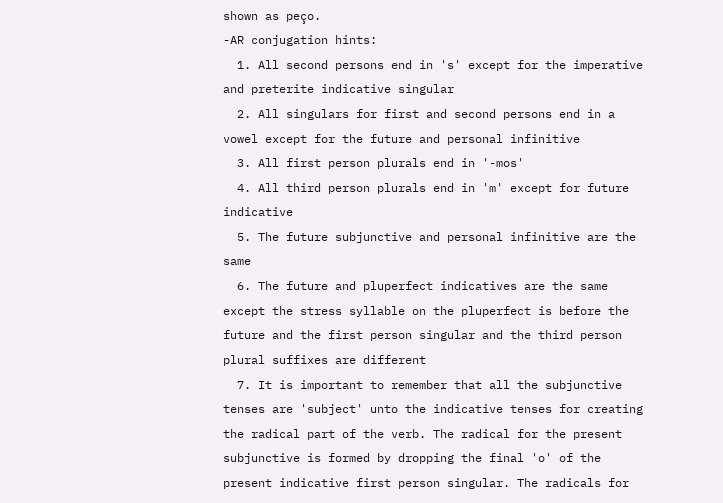shown as peço.
-AR conjugation hints:
  1. All second persons end in 's' except for the imperative and preterite indicative singular
  2. All singulars for first and second persons end in a vowel except for the future and personal infinitive
  3. All first person plurals end in '-mos'
  4. All third person plurals end in 'm' except for future indicative
  5. The future subjunctive and personal infinitive are the same
  6. The future and pluperfect indicatives are the same except the stress syllable on the pluperfect is before the future and the first person singular and the third person plural suffixes are different
  7. It is important to remember that all the subjunctive tenses are 'subject' unto the indicative tenses for creating the radical part of the verb. The radical for the present subjunctive is formed by dropping the final 'o' of the present indicative first person singular. The radicals for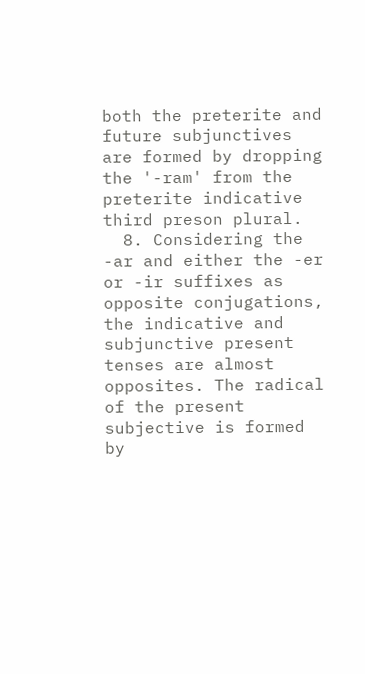both the preterite and future subjunctives are formed by dropping the '-ram' from the preterite indicative third preson plural.
  8. Considering the -ar and either the -er or -ir suffixes as opposite conjugations, the indicative and subjunctive present tenses are almost opposites. The radical of the present subjective is formed by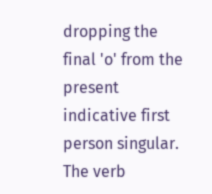dropping the final 'o' from the present indicative first person singular. The verb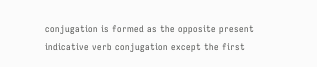conjugation is formed as the opposite present indicative verb conjugation except the first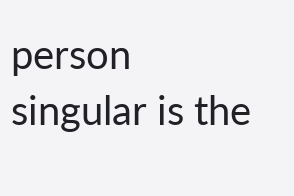person singular is the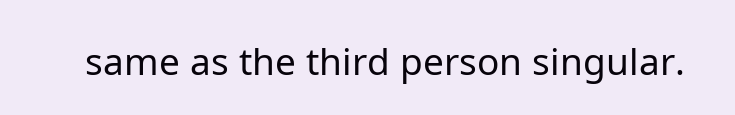same as the third person singular.